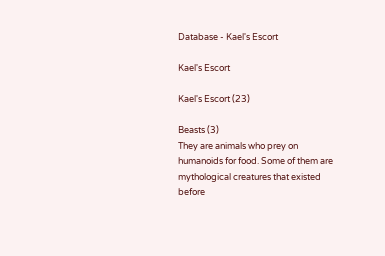Database - Kael's Escort

Kael's Escort

Kael's Escort (23)

Beasts (3)
They are animals who prey on humanoids for food. Some of them are mythological creatures that existed before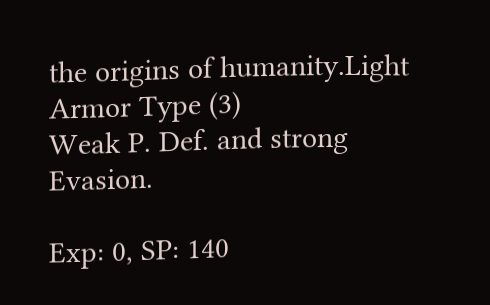the origins of humanity.Light Armor Type (3)
Weak P. Def. and strong Evasion.

Exp: 0, SP: 140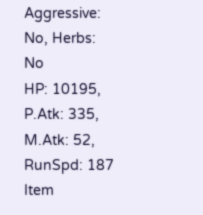Aggressive: No, Herbs: No
HP: 10195, P.Atk: 335, M.Atk: 52, RunSpd: 187
Item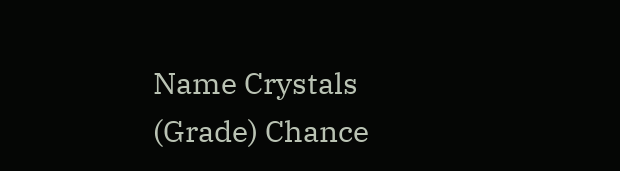Name Crystals (Grade) Chance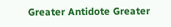Greater Antidote Greater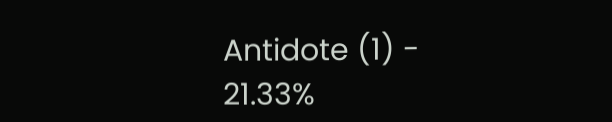Antidote (1) - 21.33%